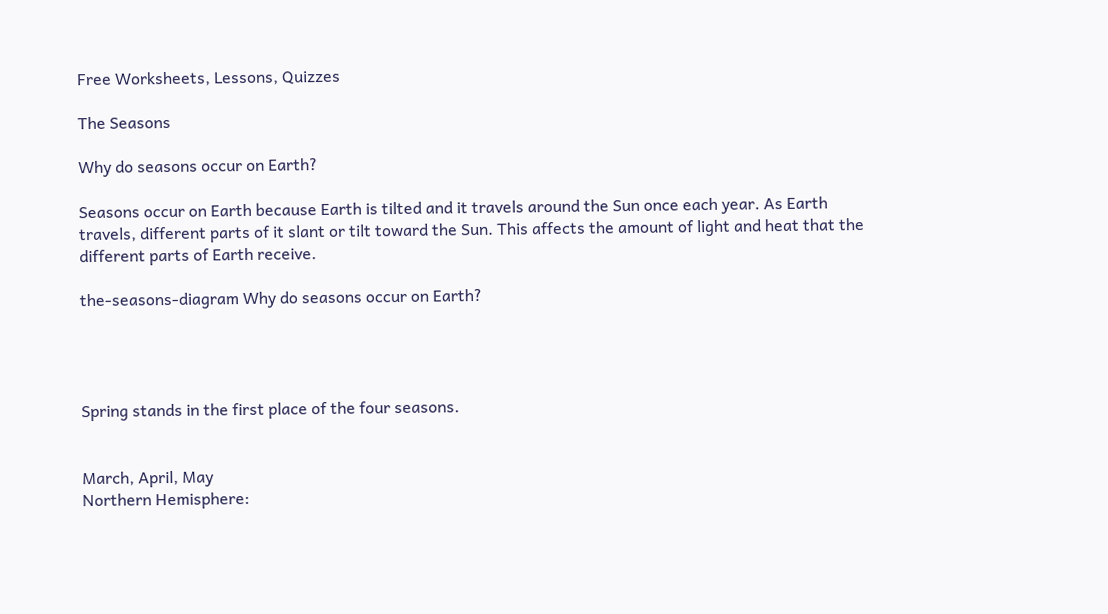Free Worksheets, Lessons, Quizzes

The Seasons

Why do seasons occur on Earth?

Seasons occur on Earth because Earth is tilted and it travels around the Sun once each year. As Earth travels, different parts of it slant or tilt toward the Sun. This affects the amount of light and heat that the different parts of Earth receive.

the-seasons-diagram Why do seasons occur on Earth?




Spring stands in the first place of the four seasons.


March, April, May
Northern Hemisphere: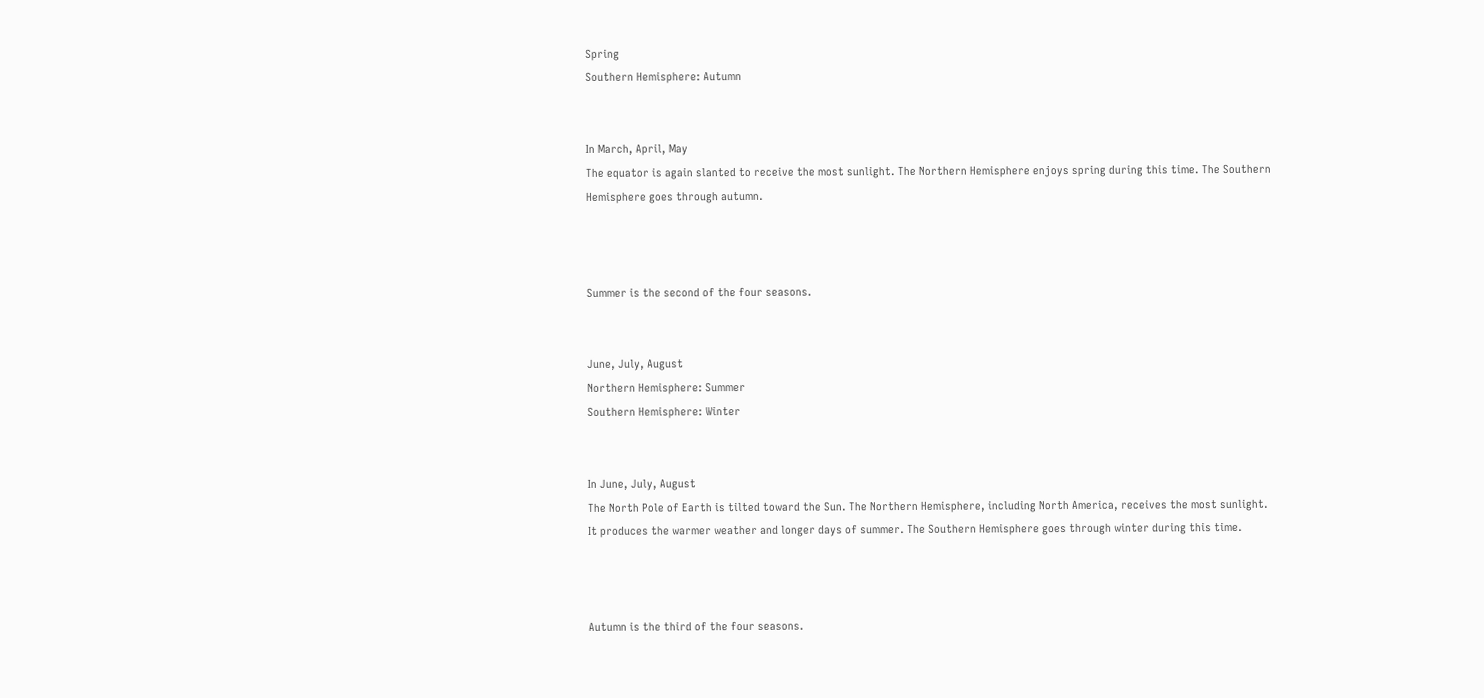Spring
Southern Hemisphere: Autumn


In March, April, May
The equator is again slanted to receive the most sunlight. The Northern Hemisphere enjoys spring during this time. The Southern Hemisphere goes through autumn.



Summer is the second of the four seasons.


June, July, August
Northern Hemisphere: Summer
Southern Hemisphere: Winter


In June, July, August
The North Pole of Earth is tilted toward the Sun. The Northern Hemisphere, including North America, receives the most sunlight. It produces the warmer weather and longer days of summer. The Southern Hemisphere goes through winter during this time.



Autumn is the third of the four seasons.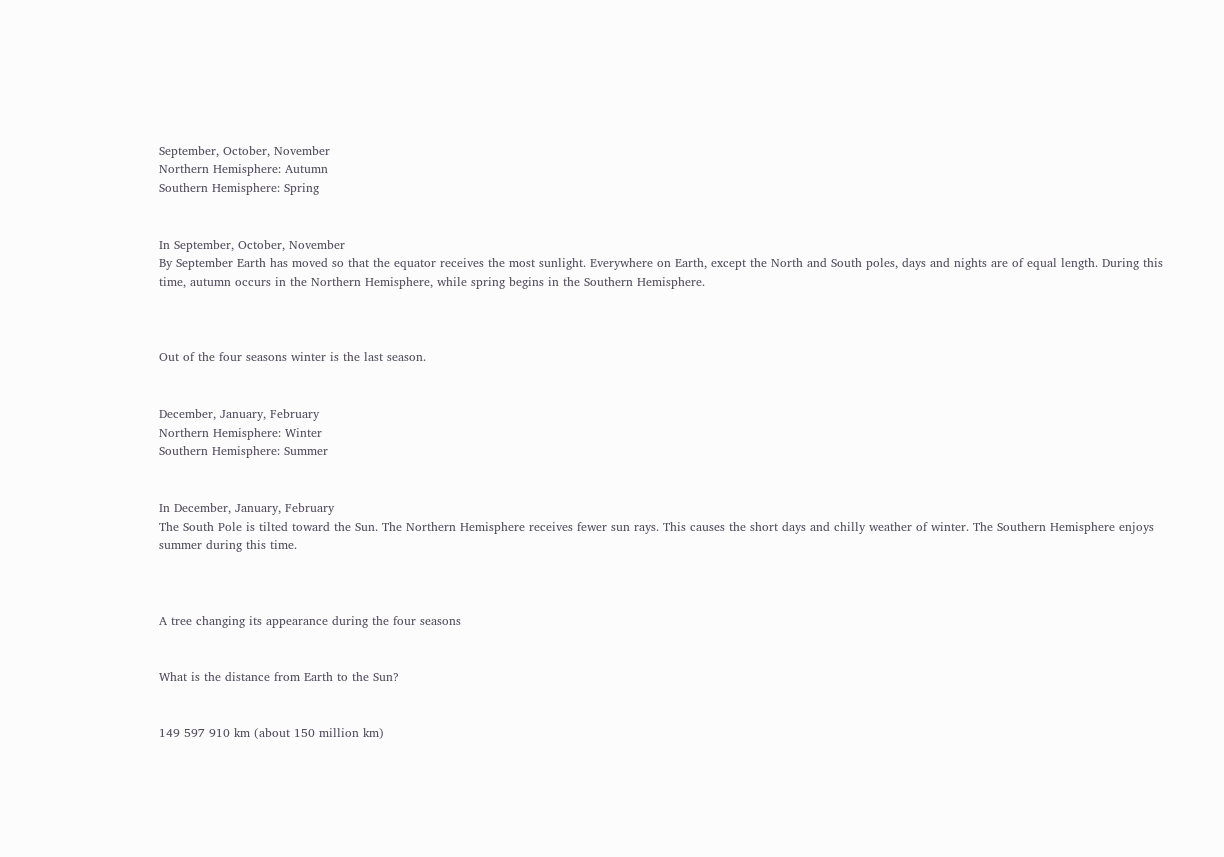September, October, November
Northern Hemisphere: Autumn
Southern Hemisphere: Spring


In September, October, November
By September Earth has moved so that the equator receives the most sunlight. Everywhere on Earth, except the North and South poles, days and nights are of equal length. During this time, autumn occurs in the Northern Hemisphere, while spring begins in the Southern Hemisphere.



Out of the four seasons winter is the last season.


December, January, February
Northern Hemisphere: Winter
Southern Hemisphere: Summer


In December, January, February
The South Pole is tilted toward the Sun. The Northern Hemisphere receives fewer sun rays. This causes the short days and chilly weather of winter. The Southern Hemisphere enjoys summer during this time.



A tree changing its appearance during the four seasons


What is the distance from Earth to the Sun?


149 597 910 km (about 150 million km)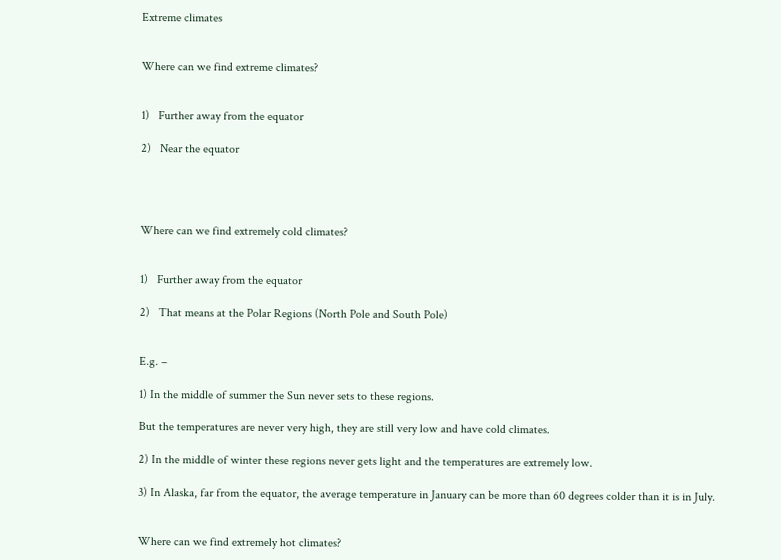Extreme climates


Where can we find extreme climates?


1)   Further away from the equator

2)   Near the equator




Where can we find extremely cold climates?


1)   Further away from the equator

2)   That means at the Polar Regions (North Pole and South Pole)


E.g. –

1) In the middle of summer the Sun never sets to these regions.

But the temperatures are never very high, they are still very low and have cold climates.

2) In the middle of winter these regions never gets light and the temperatures are extremely low.

3) In Alaska, far from the equator, the average temperature in January can be more than 60 degrees colder than it is in July.


Where can we find extremely hot climates?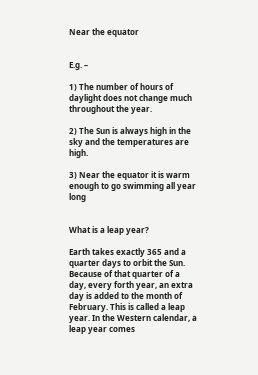Near the equator


E.g. –

1) The number of hours of daylight does not change much throughout the year.

2) The Sun is always high in the sky and the temperatures are high.

3) Near the equator it is warm enough to go swimming all year long


What is a leap year?

Earth takes exactly 365 and a quarter days to orbit the Sun. Because of that quarter of a day, every forth year, an extra day is added to the month of February. This is called a leap year. In the Western calendar, a leap year comes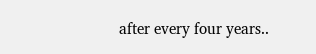after every four years..